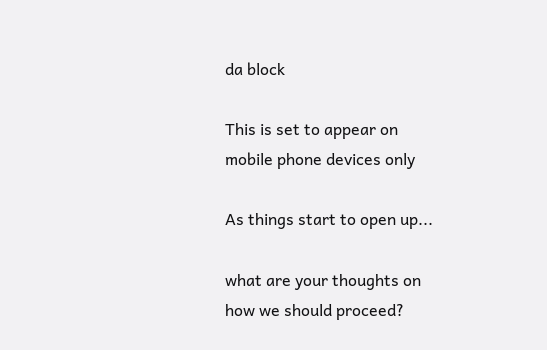da block

This is set to appear on mobile phone devices only

As things start to open up...

what are your thoughts on how we should proceed?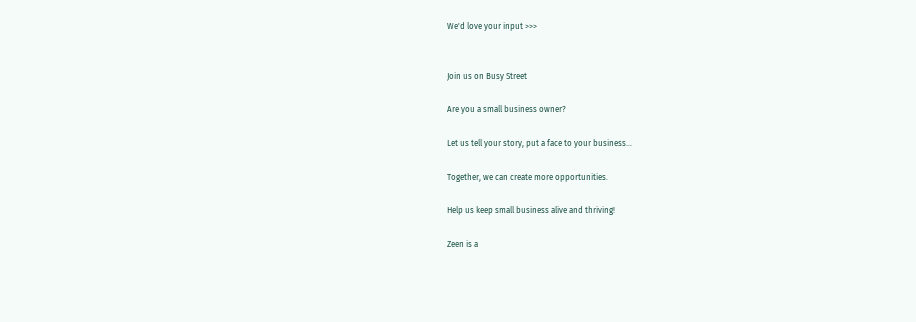We'd love your input >>>


Join us on Busy Street

Are you a small business owner?

Let us tell your story, put a face to your business...

Together, we can create more opportunities.

Help us keep small business alive and thriving!

Zeen is a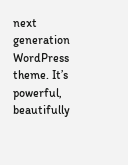next generation WordPress theme. It’s powerful, beautifully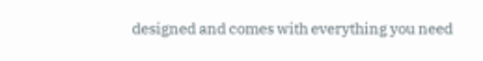designed and comes with everything you need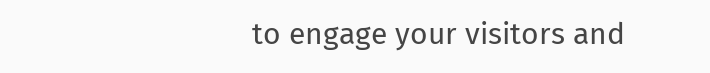to engage your visitors and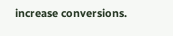increase conversions.